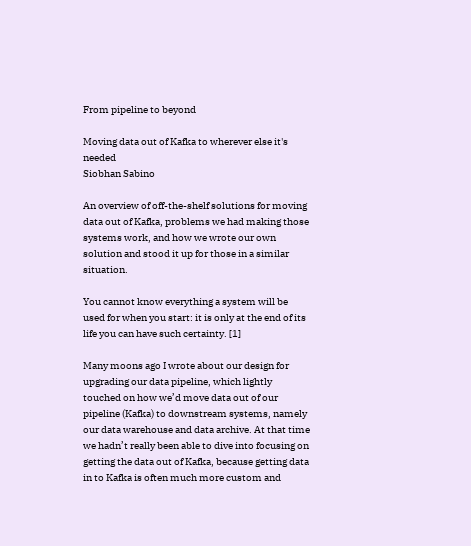From pipeline to beyond

Moving data out of Kafka to wherever else it's needed
Siobhan Sabino

An overview of off-the-shelf solutions for moving data out of Kafka, problems we had making those systems work, and how we wrote our own solution and stood it up for those in a similar situation.

You cannot know everything a system will be used for when you start: it is only at the end of its life you can have such certainty. [1]

Many moons ago I wrote about our design for upgrading our data pipeline, which lightly touched on how we’d move data out of our pipeline (Kafka) to downstream systems, namely our data warehouse and data archive. At that time we hadn’t really been able to dive into focusing on getting the data out of Kafka, because getting data in to Kafka is often much more custom and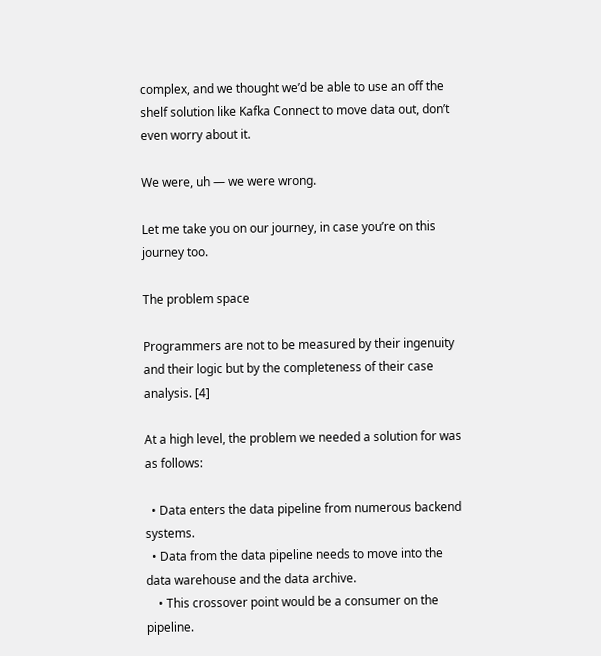complex, and we thought we’d be able to use an off the shelf solution like Kafka Connect to move data out, don’t even worry about it.

We were, uh — we were wrong.

Let me take you on our journey, in case you’re on this journey too.

The problem space

Programmers are not to be measured by their ingenuity and their logic but by the completeness of their case analysis. [4]

At a high level, the problem we needed a solution for was as follows:

  • Data enters the data pipeline from numerous backend systems.
  • Data from the data pipeline needs to move into the data warehouse and the data archive.
    • This crossover point would be a consumer on the pipeline.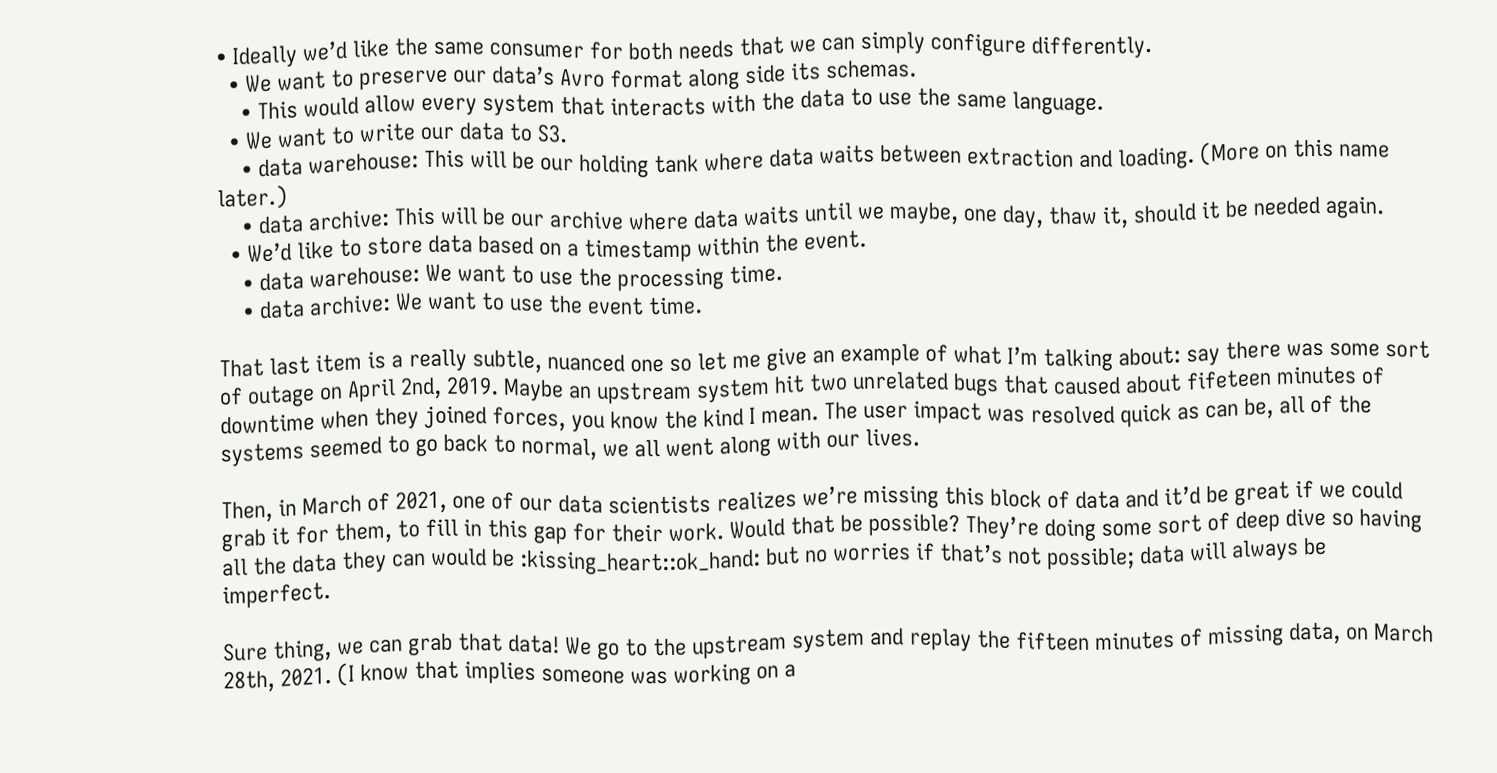• Ideally we’d like the same consumer for both needs that we can simply configure differently.
  • We want to preserve our data’s Avro format along side its schemas.
    • This would allow every system that interacts with the data to use the same language.
  • We want to write our data to S3.
    • data warehouse: This will be our holding tank where data waits between extraction and loading. (More on this name later.)
    • data archive: This will be our archive where data waits until we maybe, one day, thaw it, should it be needed again.
  • We’d like to store data based on a timestamp within the event.
    • data warehouse: We want to use the processing time.
    • data archive: We want to use the event time.

That last item is a really subtle, nuanced one so let me give an example of what I’m talking about: say there was some sort of outage on April 2nd, 2019. Maybe an upstream system hit two unrelated bugs that caused about fifeteen minutes of downtime when they joined forces, you know the kind I mean. The user impact was resolved quick as can be, all of the systems seemed to go back to normal, we all went along with our lives.

Then, in March of 2021, one of our data scientists realizes we’re missing this block of data and it’d be great if we could grab it for them, to fill in this gap for their work. Would that be possible? They’re doing some sort of deep dive so having all the data they can would be :kissing_heart::ok_hand: but no worries if that’s not possible; data will always be imperfect.

Sure thing, we can grab that data! We go to the upstream system and replay the fifteen minutes of missing data, on March 28th, 2021. (I know that implies someone was working on a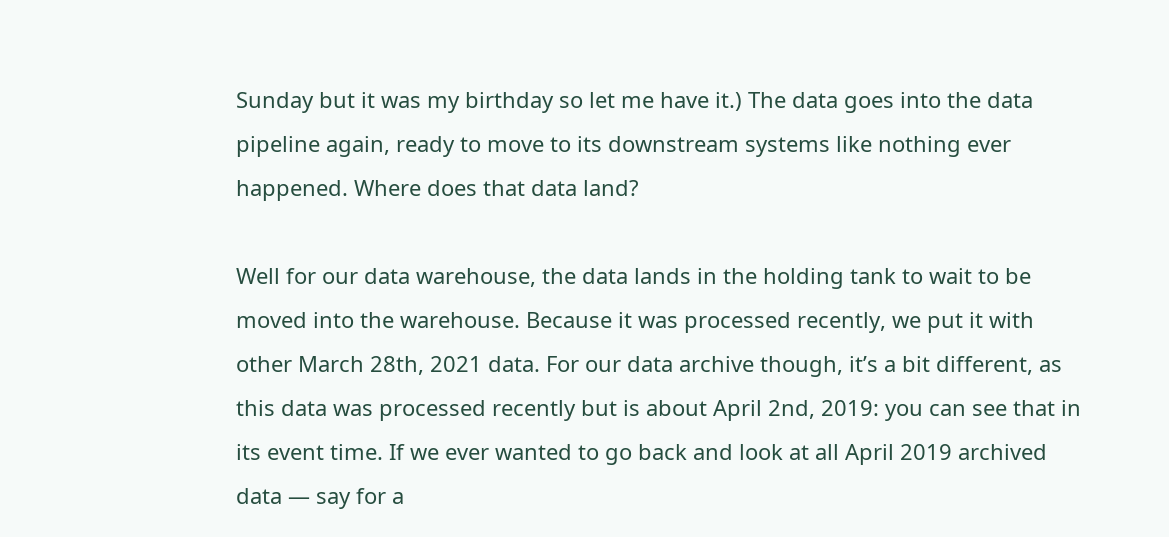Sunday but it was my birthday so let me have it.) The data goes into the data pipeline again, ready to move to its downstream systems like nothing ever happened. Where does that data land?

Well for our data warehouse, the data lands in the holding tank to wait to be moved into the warehouse. Because it was processed recently, we put it with other March 28th, 2021 data. For our data archive though, it’s a bit different, as this data was processed recently but is about April 2nd, 2019: you can see that in its event time. If we ever wanted to go back and look at all April 2019 archived data — say for a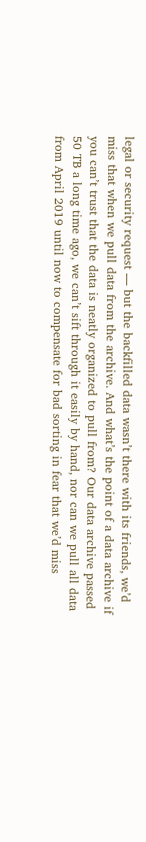legal or security request — but the backfilled data wasn’t there with its friends, we’d miss that when we pull data from the archive. And what’s the point of a data archive if you can’t trust that the data is neatly organized to pull from? Our data archive passed 50 TB a long time ago, we can’t sift through it easily by hand, nor can we pull all data from April 2019 until now to compensate for bad sorting in fear that we’d miss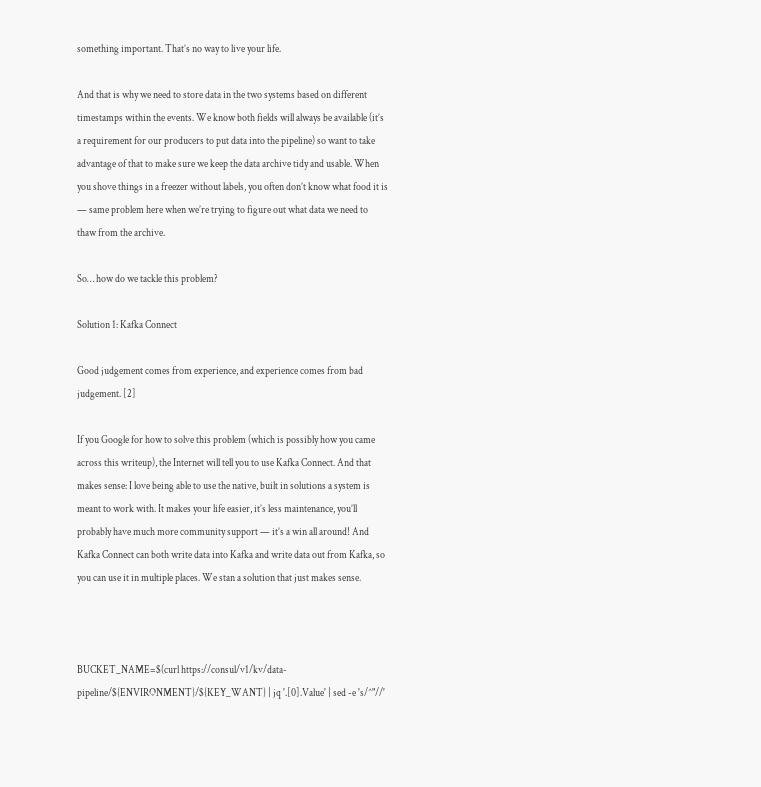something important. That’s no way to live your life.

And that is why we need to store data in the two systems based on different timestamps within the events. We know both fields will always be available (it’s a requirement for our producers to put data into the pipeline) so want to take advantage of that to make sure we keep the data archive tidy and usable. When you shove things in a freezer without labels, you often don’t know what food it is — same problem here when we’re trying to figure out what data we need to thaw from the archive.

So… how do we tackle this problem?

Solution 1: Kafka Connect

Good judgement comes from experience, and experience comes from bad judgement. [2]

If you Google for how to solve this problem (which is possibly how you came across this writeup), the Internet will tell you to use Kafka Connect. And that makes sense: I love being able to use the native, built in solutions a system is meant to work with. It makes your life easier, it’s less maintenance, you’ll probably have much more community support — it’s a win all around! And Kafka Connect can both write data into Kafka and write data out from Kafka, so you can use it in multiple places. We stan a solution that just makes sense.



BUCKET_NAME=$(curl https://consul/v1/kv/data-pipeline/${ENVIRONMENT}/${KEY_WANT} | jq '.[0].Value' | sed -e 's/^"//'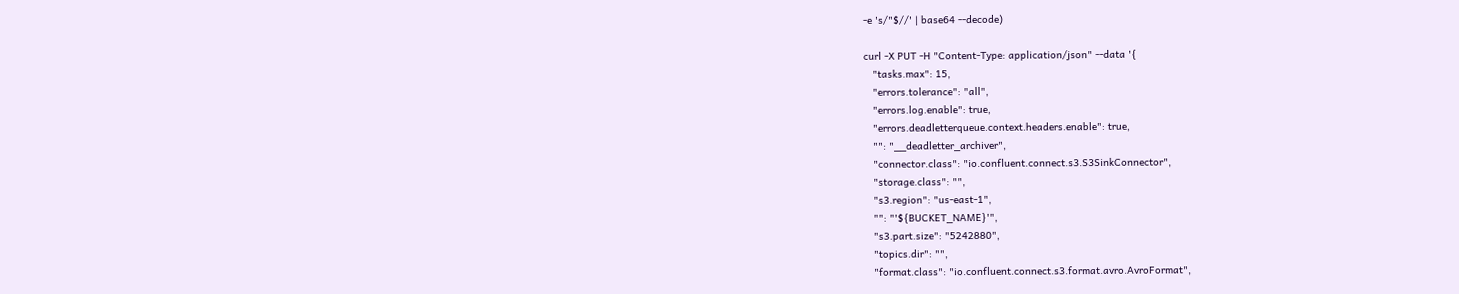-e 's/"$//' | base64 --decode)

curl -X PUT -H "Content-Type: application/json" --data '{
   "tasks.max": 15,
   "errors.tolerance": "all",
   "errors.log.enable": true,
   "errors.deadletterqueue.context.headers.enable": true,
   "": "__deadletter_archiver",
   "connector.class": "io.confluent.connect.s3.S3SinkConnector",
   "storage.class": "",
   "s3.region": "us-east-1",
   "": "'${BUCKET_NAME}'",
   "s3.part.size": "5242880",
   "topics.dir": "",
   "format.class": "io.confluent.connect.s3.format.avro.AvroFormat",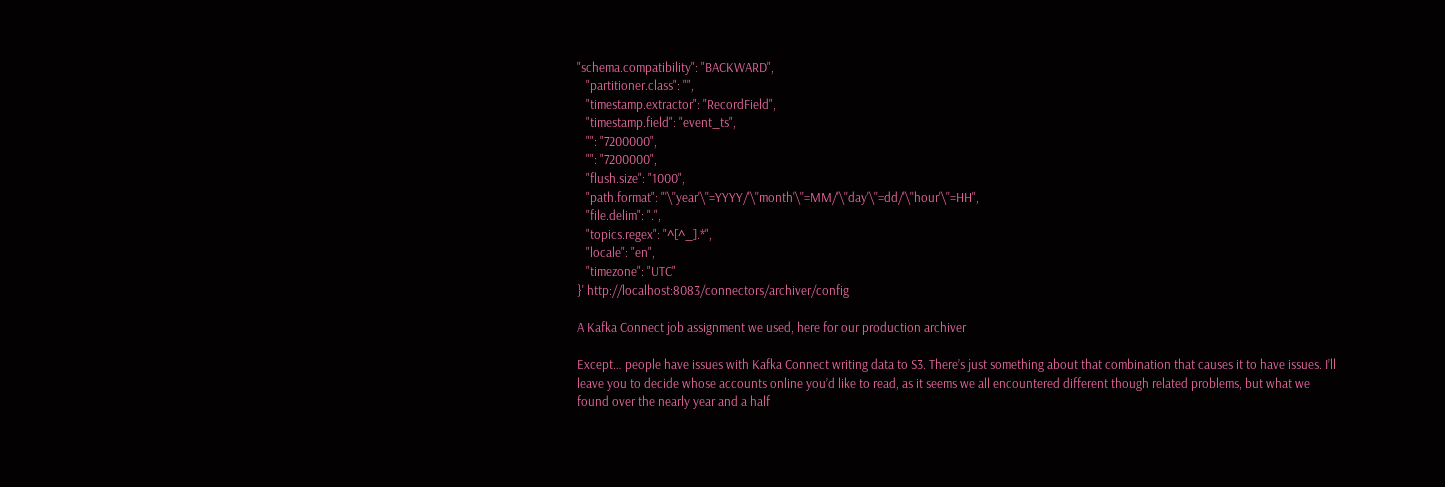"schema.compatibility": "BACKWARD",
   "partitioner.class": "",
   "timestamp.extractor": "RecordField",
   "timestamp.field": "event_ts",
   "": "7200000",
   "": "7200000",
   "flush.size": "1000",
   "path.format": "'\''year'\''=YYYY/'\''month'\''=MM/'\''day'\''=dd/'\''hour'\''=HH",
   "file.delim": ".",
   "topics.regex": "^[^_].*",
   "locale": "en",
   "timezone": "UTC"
}' http://localhost:8083/connectors/archiver/config

A Kafka Connect job assignment we used, here for our production archiver

Except… people have issues with Kafka Connect writing data to S3. There’s just something about that combination that causes it to have issues. I’ll leave you to decide whose accounts online you’d like to read, as it seems we all encountered different though related problems, but what we found over the nearly year and a half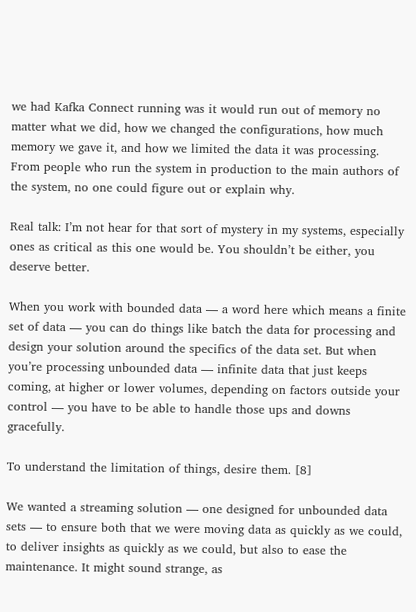we had Kafka Connect running was it would run out of memory no matter what we did, how we changed the configurations, how much memory we gave it, and how we limited the data it was processing. From people who run the system in production to the main authors of the system, no one could figure out or explain why.

Real talk: I’m not hear for that sort of mystery in my systems, especially ones as critical as this one would be. You shouldn’t be either, you deserve better.

When you work with bounded data — a word here which means a finite set of data — you can do things like batch the data for processing and design your solution around the specifics of the data set. But when you’re processing unbounded data — infinite data that just keeps coming, at higher or lower volumes, depending on factors outside your control — you have to be able to handle those ups and downs gracefully.

To understand the limitation of things, desire them. [8]

We wanted a streaming solution — one designed for unbounded data sets — to ensure both that we were moving data as quickly as we could, to deliver insights as quickly as we could, but also to ease the maintenance. It might sound strange, as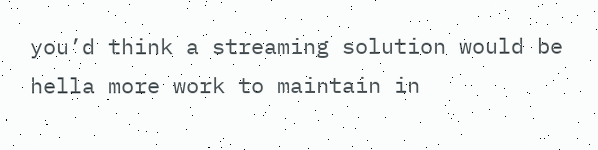you’d think a streaming solution would be hella more work to maintain in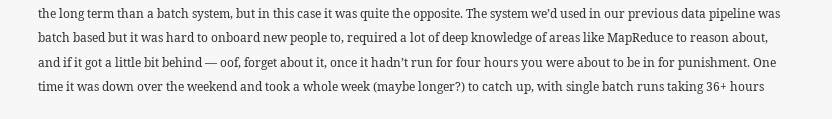the long term than a batch system, but in this case it was quite the opposite. The system we’d used in our previous data pipeline was batch based but it was hard to onboard new people to, required a lot of deep knowledge of areas like MapReduce to reason about, and if it got a little bit behind — oof, forget about it, once it hadn’t run for four hours you were about to be in for punishment. One time it was down over the weekend and took a whole week (maybe longer?) to catch up, with single batch runs taking 36+ hours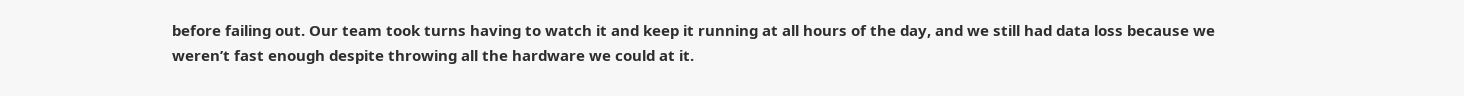before failing out. Our team took turns having to watch it and keep it running at all hours of the day, and we still had data loss because we weren’t fast enough despite throwing all the hardware we could at it.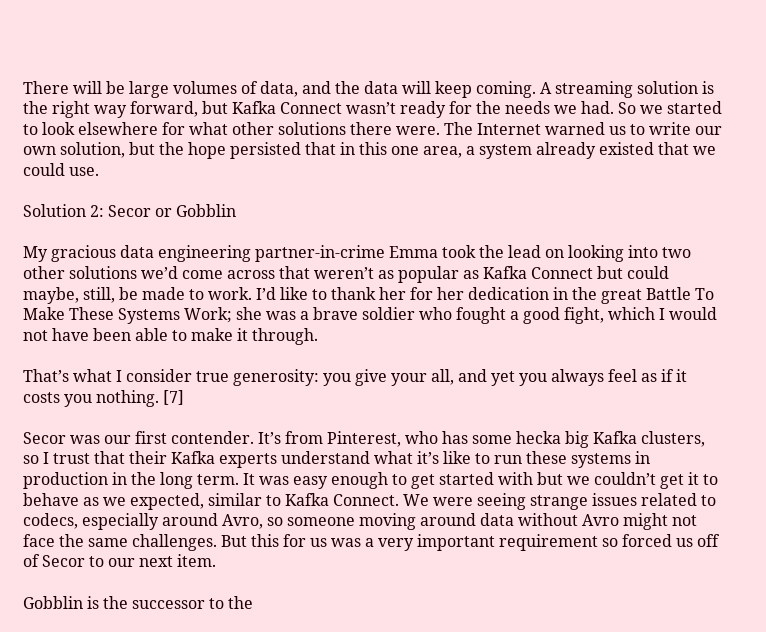There will be large volumes of data, and the data will keep coming. A streaming solution is the right way forward, but Kafka Connect wasn’t ready for the needs we had. So we started to look elsewhere for what other solutions there were. The Internet warned us to write our own solution, but the hope persisted that in this one area, a system already existed that we could use.

Solution 2: Secor or Gobblin

My gracious data engineering partner-in-crime Emma took the lead on looking into two other solutions we’d come across that weren’t as popular as Kafka Connect but could maybe, still, be made to work. I’d like to thank her for her dedication in the great Battle To Make These Systems Work; she was a brave soldier who fought a good fight, which I would not have been able to make it through.

That’s what I consider true generosity: you give your all, and yet you always feel as if it costs you nothing. [7]

Secor was our first contender. It’s from Pinterest, who has some hecka big Kafka clusters, so I trust that their Kafka experts understand what it’s like to run these systems in production in the long term. It was easy enough to get started with but we couldn’t get it to behave as we expected, similar to Kafka Connect. We were seeing strange issues related to codecs, especially around Avro, so someone moving around data without Avro might not face the same challenges. But this for us was a very important requirement so forced us off of Secor to our next item.

Gobblin is the successor to the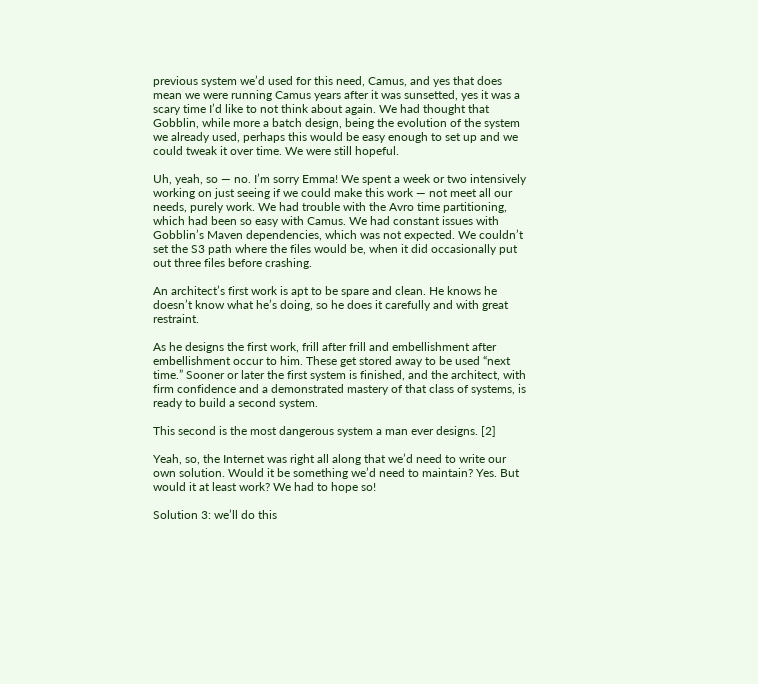previous system we’d used for this need, Camus, and yes that does mean we were running Camus years after it was sunsetted, yes it was a scary time I’d like to not think about again. We had thought that Gobblin, while more a batch design, being the evolution of the system we already used, perhaps this would be easy enough to set up and we could tweak it over time. We were still hopeful.

Uh, yeah, so — no. I’m sorry Emma! We spent a week or two intensively working on just seeing if we could make this work — not meet all our needs, purely work. We had trouble with the Avro time partitioning, which had been so easy with Camus. We had constant issues with Gobblin’s Maven dependencies, which was not expected. We couldn’t set the S3 path where the files would be, when it did occasionally put out three files before crashing.

An architect’s first work is apt to be spare and clean. He knows he doesn’t know what he’s doing, so he does it carefully and with great restraint.

As he designs the first work, frill after frill and embellishment after embellishment occur to him. These get stored away to be used “next time.” Sooner or later the first system is finished, and the architect, with firm confidence and a demonstrated mastery of that class of systems, is ready to build a second system.

This second is the most dangerous system a man ever designs. [2]

Yeah, so, the Internet was right all along that we’d need to write our own solution. Would it be something we’d need to maintain? Yes. But would it at least work? We had to hope so!

Solution 3: we’ll do this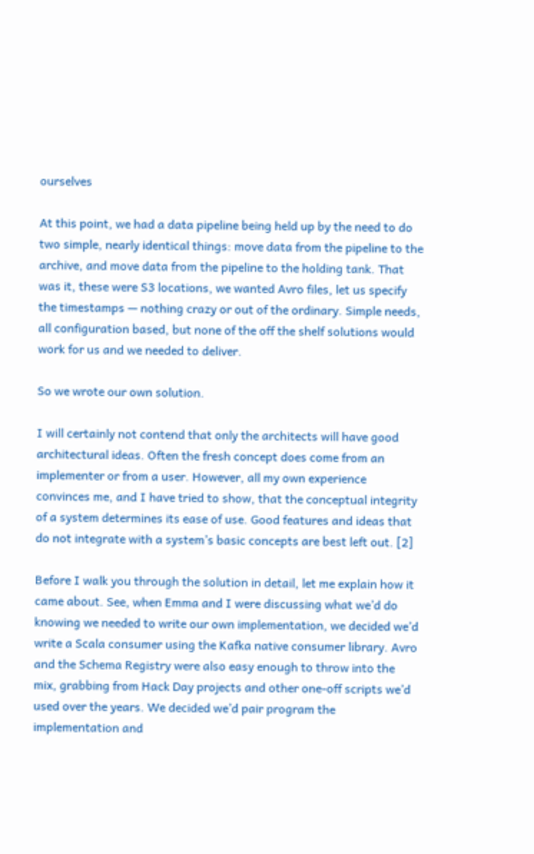ourselves

At this point, we had a data pipeline being held up by the need to do two simple, nearly identical things: move data from the pipeline to the archive, and move data from the pipeline to the holding tank. That was it, these were S3 locations, we wanted Avro files, let us specify the timestamps — nothing crazy or out of the ordinary. Simple needs, all configuration based, but none of the off the shelf solutions would work for us and we needed to deliver.

So we wrote our own solution.

I will certainly not contend that only the architects will have good architectural ideas. Often the fresh concept does come from an implementer or from a user. However, all my own experience convinces me, and I have tried to show, that the conceptual integrity of a system determines its ease of use. Good features and ideas that do not integrate with a system’s basic concepts are best left out. [2]

Before I walk you through the solution in detail, let me explain how it came about. See, when Emma and I were discussing what we’d do knowing we needed to write our own implementation, we decided we’d write a Scala consumer using the Kafka native consumer library. Avro and the Schema Registry were also easy enough to throw into the mix, grabbing from Hack Day projects and other one-off scripts we’d used over the years. We decided we’d pair program the implementation and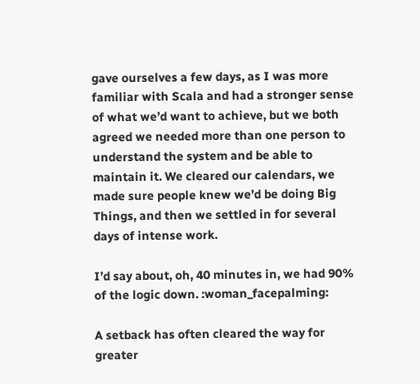gave ourselves a few days, as I was more familiar with Scala and had a stronger sense of what we’d want to achieve, but we both agreed we needed more than one person to understand the system and be able to maintain it. We cleared our calendars, we made sure people knew we’d be doing Big Things, and then we settled in for several days of intense work.

I’d say about, oh, 40 minutes in, we had 90% of the logic down. :woman_facepalming:

A setback has often cleared the way for greater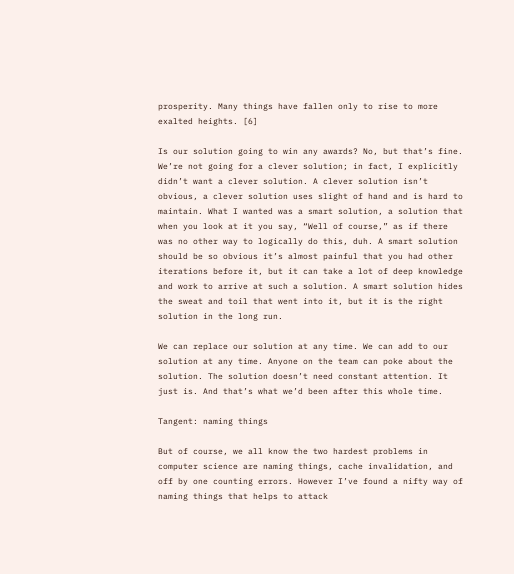prosperity. Many things have fallen only to rise to more exalted heights. [6]

Is our solution going to win any awards? No, but that’s fine. We’re not going for a clever solution; in fact, I explicitly didn’t want a clever solution. A clever solution isn’t obvious, a clever solution uses slight of hand and is hard to maintain. What I wanted was a smart solution, a solution that when you look at it you say, “Well of course,” as if there was no other way to logically do this, duh. A smart solution should be so obvious it’s almost painful that you had other iterations before it, but it can take a lot of deep knowledge and work to arrive at such a solution. A smart solution hides the sweat and toil that went into it, but it is the right solution in the long run.

We can replace our solution at any time. We can add to our solution at any time. Anyone on the team can poke about the solution. The solution doesn’t need constant attention. It just is. And that’s what we’d been after this whole time.

Tangent: naming things

But of course, we all know the two hardest problems in computer science are naming things, cache invalidation, and off by one counting errors. However I’ve found a nifty way of naming things that helps to attack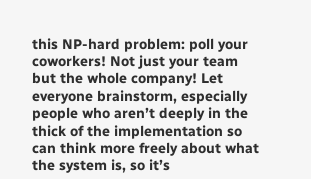this NP-hard problem: poll your coworkers! Not just your team but the whole company! Let everyone brainstorm, especially people who aren’t deeply in the thick of the implementation so can think more freely about what the system is, so it’s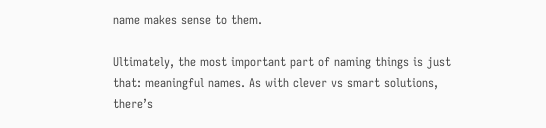name makes sense to them.

Ultimately, the most important part of naming things is just that: meaningful names. As with clever vs smart solutions, there’s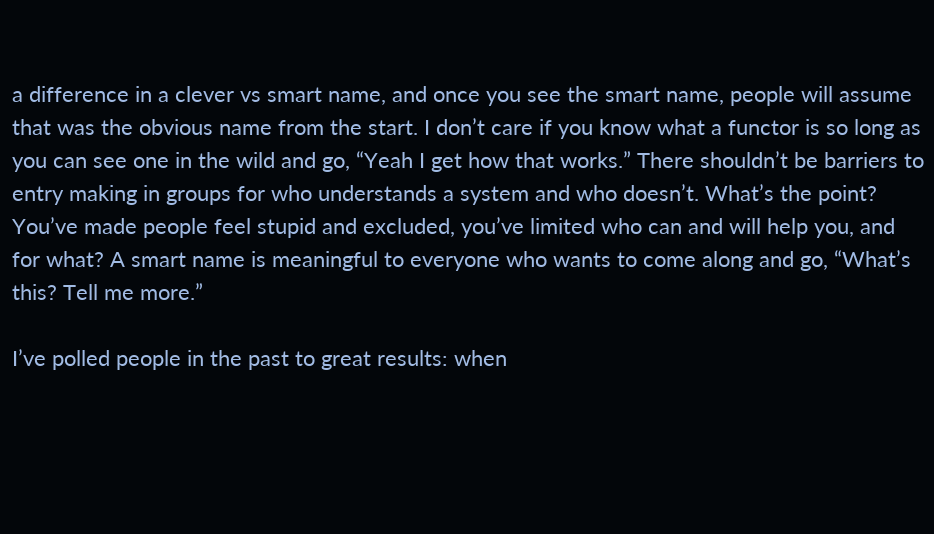a difference in a clever vs smart name, and once you see the smart name, people will assume that was the obvious name from the start. I don’t care if you know what a functor is so long as you can see one in the wild and go, “Yeah I get how that works.” There shouldn’t be barriers to entry making in groups for who understands a system and who doesn’t. What’s the point? You’ve made people feel stupid and excluded, you’ve limited who can and will help you, and for what? A smart name is meaningful to everyone who wants to come along and go, “What’s this? Tell me more.”

I’ve polled people in the past to great results: when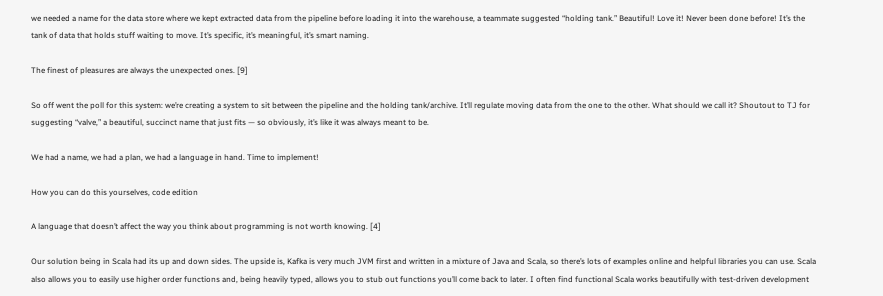we needed a name for the data store where we kept extracted data from the pipeline before loading it into the warehouse, a teammate suggested “holding tank.” Beautiful! Love it! Never been done before! It’s the tank of data that holds stuff waiting to move. It’s specific, it’s meaningful, it’s smart naming.

The finest of pleasures are always the unexpected ones. [9]

So off went the poll for this system: we’re creating a system to sit between the pipeline and the holding tank/archive. It’ll regulate moving data from the one to the other. What should we call it? Shoutout to TJ for suggesting “valve,” a beautiful, succinct name that just fits — so obviously, it’s like it was always meant to be.

We had a name, we had a plan, we had a language in hand. Time to implement!

How you can do this yourselves, code edition

A language that doesn’t affect the way you think about programming is not worth knowing. [4]

Our solution being in Scala had its up and down sides. The upside is, Kafka is very much JVM first and written in a mixture of Java and Scala, so there’s lots of examples online and helpful libraries you can use. Scala also allows you to easily use higher order functions and, being heavily typed, allows you to stub out functions you’ll come back to later. I often find functional Scala works beautifully with test-driven development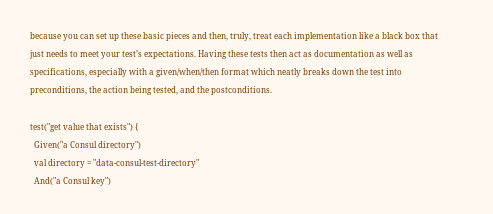because you can set up these basic pieces and then, truly, treat each implementation like a black box that just needs to meet your test’s expectations. Having these tests then act as documentation as well as specifications, especially with a given/when/then format which neatly breaks down the test into preconditions, the action being tested, and the postconditions.

test("get value that exists") {
  Given("a Consul directory")
  val directory = "data-consul-test-directory"
  And("a Consul key")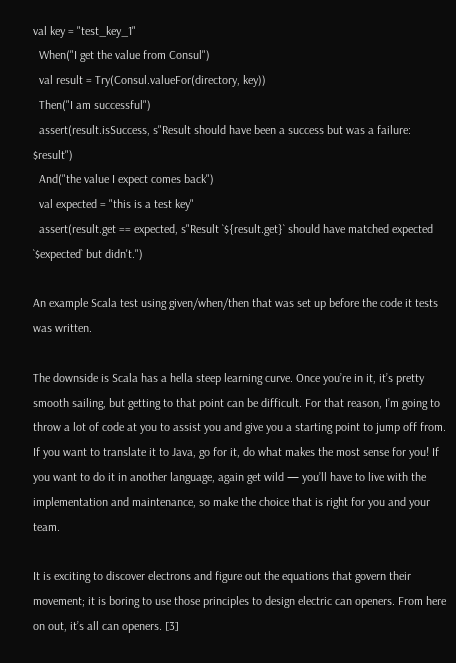val key = "test_key_1"
  When("I get the value from Consul")
  val result = Try(Consul.valueFor(directory, key))
  Then("I am successful")
  assert(result.isSuccess, s"Result should have been a success but was a failure: $result")
  And("the value I expect comes back")
  val expected = "this is a test key"
  assert(result.get == expected, s"Result `${result.get}` should have matched expected `$expected` but didn't.")

An example Scala test using given/when/then that was set up before the code it tests was written.

The downside is Scala has a hella steep learning curve. Once you’re in it, it’s pretty smooth sailing, but getting to that point can be difficult. For that reason, I’m going to throw a lot of code at you to assist you and give you a starting point to jump off from. If you want to translate it to Java, go for it, do what makes the most sense for you! If you want to do it in another language, again get wild — you’ll have to live with the implementation and maintenance, so make the choice that is right for you and your team.

It is exciting to discover electrons and figure out the equations that govern their movement; it is boring to use those principles to design electric can openers. From here on out, it’s all can openers. [3]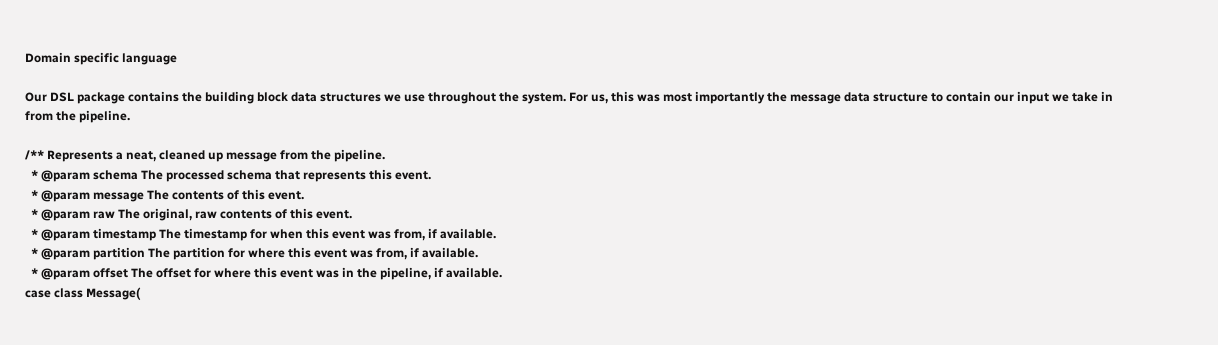Domain specific language

Our DSL package contains the building block data structures we use throughout the system. For us, this was most importantly the message data structure to contain our input we take in from the pipeline.

/** Represents a neat, cleaned up message from the pipeline.
  * @param schema The processed schema that represents this event.
  * @param message The contents of this event.
  * @param raw The original, raw contents of this event.
  * @param timestamp The timestamp for when this event was from, if available.
  * @param partition The partition for where this event was from, if available.
  * @param offset The offset for where this event was in the pipeline, if available.
case class Message(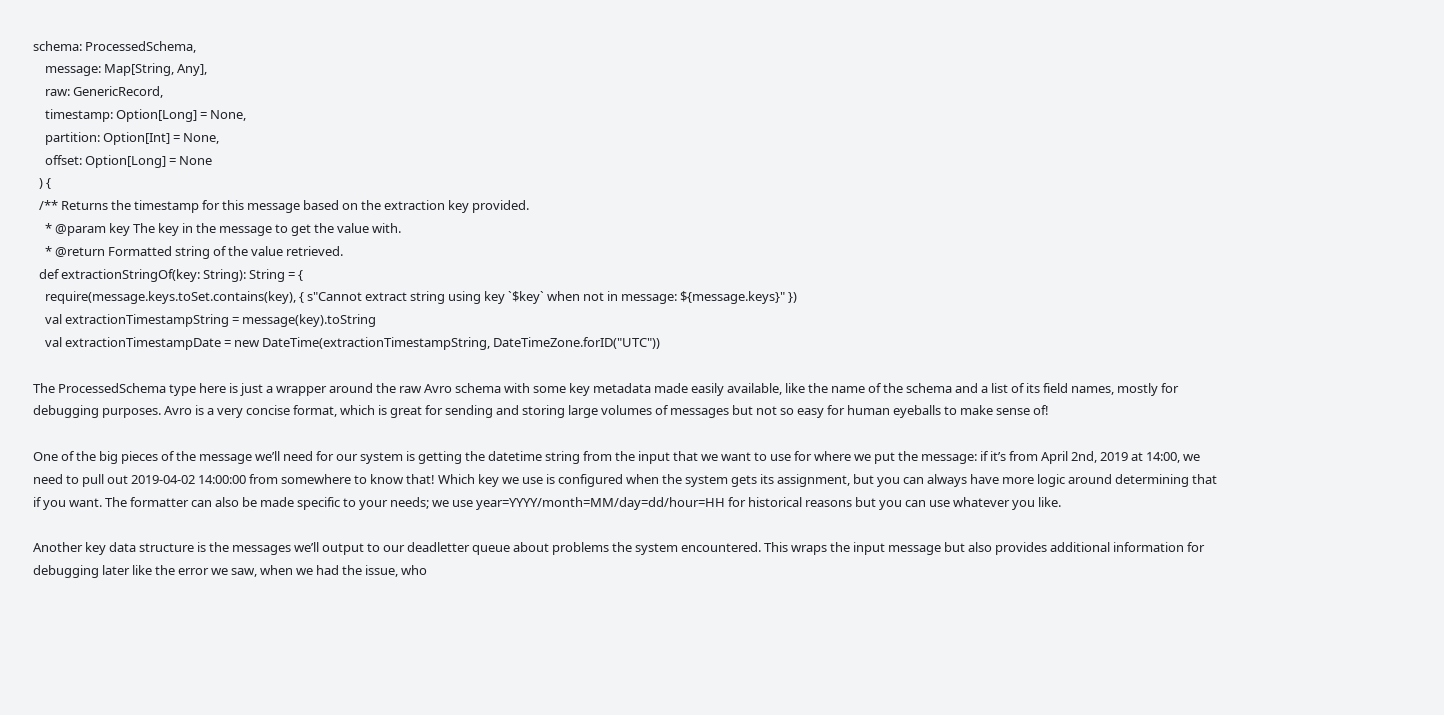schema: ProcessedSchema,
    message: Map[String, Any],
    raw: GenericRecord,
    timestamp: Option[Long] = None,
    partition: Option[Int] = None,
    offset: Option[Long] = None
  ) {
  /** Returns the timestamp for this message based on the extraction key provided.
    * @param key The key in the message to get the value with.
    * @return Formatted string of the value retrieved.
  def extractionStringOf(key: String): String = {
    require(message.keys.toSet.contains(key), { s"Cannot extract string using key `$key` when not in message: ${message.keys}" })
    val extractionTimestampString = message(key).toString
    val extractionTimestampDate = new DateTime(extractionTimestampString, DateTimeZone.forID("UTC"))

The ProcessedSchema type here is just a wrapper around the raw Avro schema with some key metadata made easily available, like the name of the schema and a list of its field names, mostly for debugging purposes. Avro is a very concise format, which is great for sending and storing large volumes of messages but not so easy for human eyeballs to make sense of!

One of the big pieces of the message we’ll need for our system is getting the datetime string from the input that we want to use for where we put the message: if it’s from April 2nd, 2019 at 14:00, we need to pull out 2019-04-02 14:00:00 from somewhere to know that! Which key we use is configured when the system gets its assignment, but you can always have more logic around determining that if you want. The formatter can also be made specific to your needs; we use year=YYYY/month=MM/day=dd/hour=HH for historical reasons but you can use whatever you like.

Another key data structure is the messages we’ll output to our deadletter queue about problems the system encountered. This wraps the input message but also provides additional information for debugging later like the error we saw, when we had the issue, who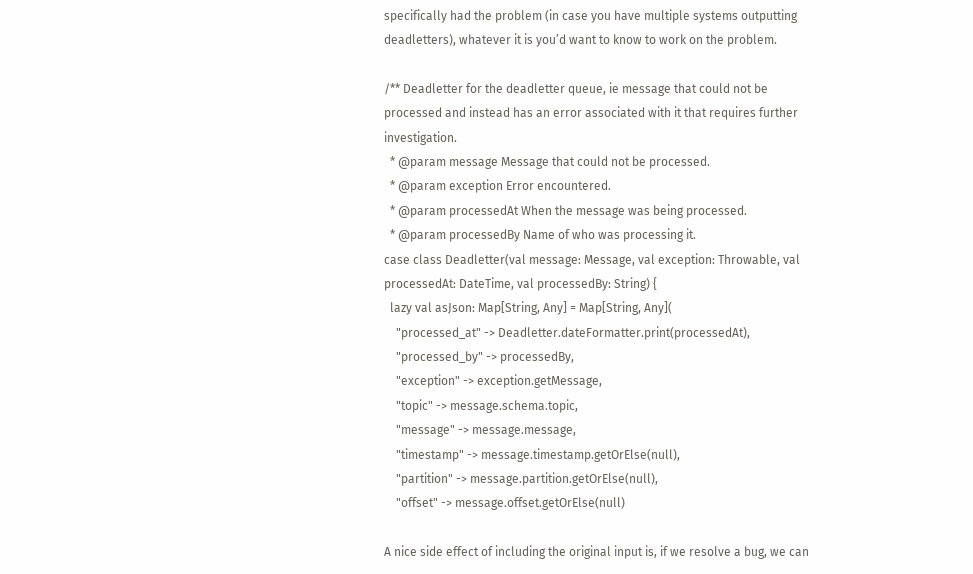specifically had the problem (in case you have multiple systems outputting deadletters), whatever it is you’d want to know to work on the problem.

/** Deadletter for the deadletter queue, ie message that could not be processed and instead has an error associated with it that requires further investigation.
  * @param message Message that could not be processed.
  * @param exception Error encountered.
  * @param processedAt When the message was being processed.
  * @param processedBy Name of who was processing it.
case class Deadletter(val message: Message, val exception: Throwable, val processedAt: DateTime, val processedBy: String) {
  lazy val asJson: Map[String, Any] = Map[String, Any](
    "processed_at" -> Deadletter.dateFormatter.print(processedAt),
    "processed_by" -> processedBy,
    "exception" -> exception.getMessage,
    "topic" -> message.schema.topic,
    "message" -> message.message,
    "timestamp" -> message.timestamp.getOrElse(null),
    "partition" -> message.partition.getOrElse(null),
    "offset" -> message.offset.getOrElse(null)

A nice side effect of including the original input is, if we resolve a bug, we can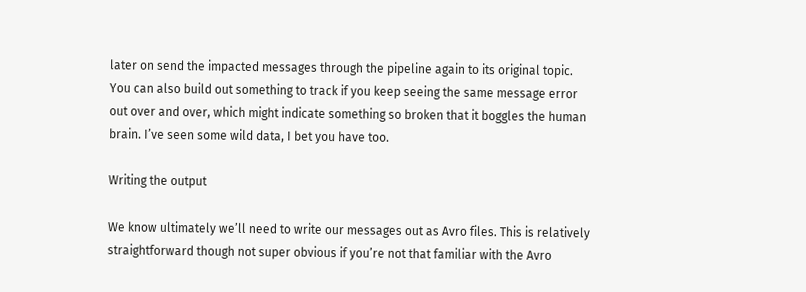later on send the impacted messages through the pipeline again to its original topic. You can also build out something to track if you keep seeing the same message error out over and over, which might indicate something so broken that it boggles the human brain. I’ve seen some wild data, I bet you have too.

Writing the output

We know ultimately we’ll need to write our messages out as Avro files. This is relatively straightforward though not super obvious if you’re not that familiar with the Avro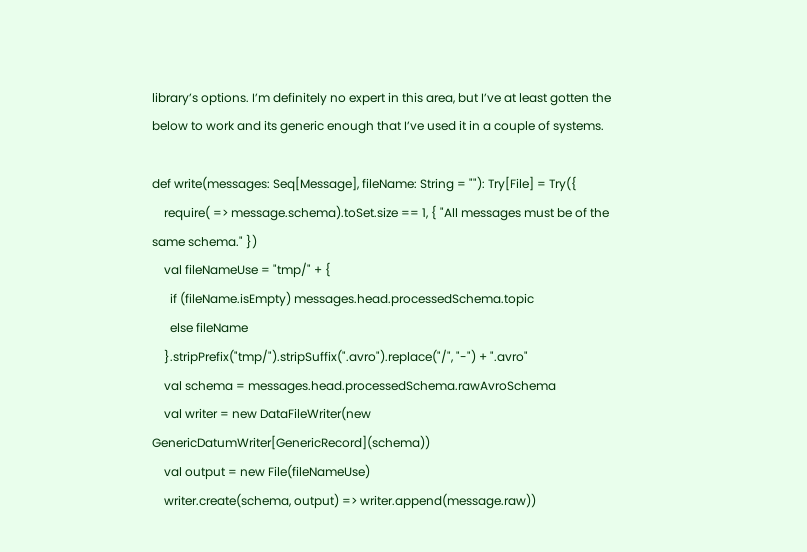library’s options. I’m definitely no expert in this area, but I’ve at least gotten the below to work and its generic enough that I’ve used it in a couple of systems.

def write(messages: Seq[Message], fileName: String = ""): Try[File] = Try({
    require( => message.schema).toSet.size == 1, { "All messages must be of the same schema." })
    val fileNameUse = "tmp/" + {
      if (fileName.isEmpty) messages.head.processedSchema.topic
      else fileName
    }.stripPrefix("tmp/").stripSuffix(".avro").replace("/", "-") + ".avro"
    val schema = messages.head.processedSchema.rawAvroSchema
    val writer = new DataFileWriter(new GenericDatumWriter[GenericRecord](schema))
    val output = new File(fileNameUse)
    writer.create(schema, output) => writer.append(message.raw))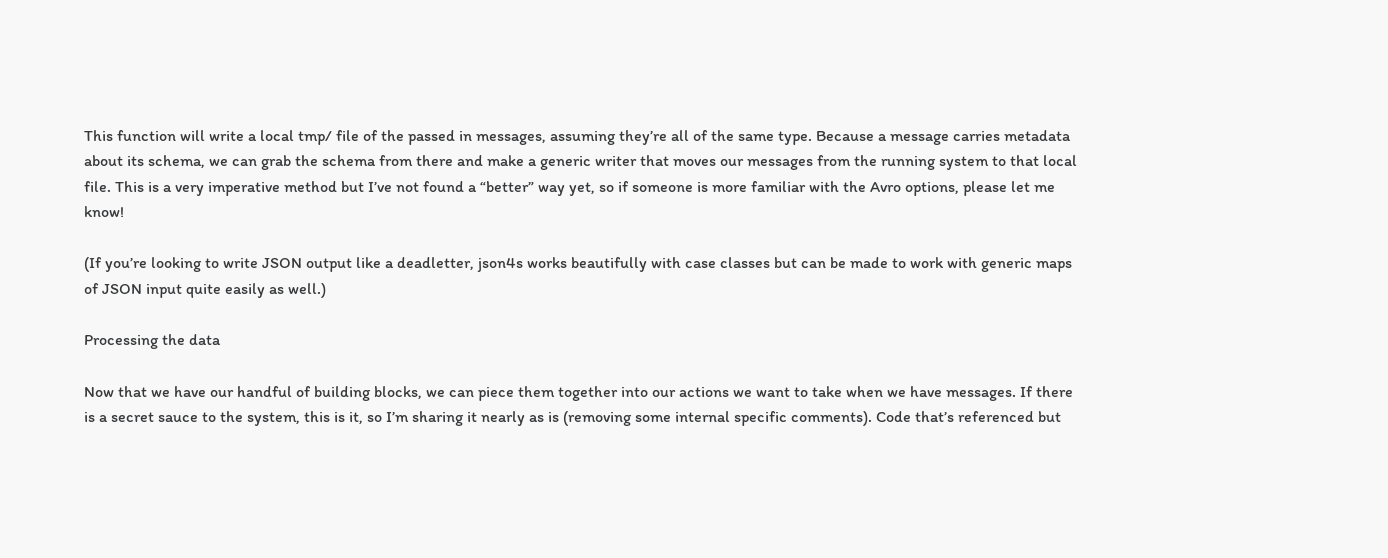This function will write a local tmp/ file of the passed in messages, assuming they’re all of the same type. Because a message carries metadata about its schema, we can grab the schema from there and make a generic writer that moves our messages from the running system to that local file. This is a very imperative method but I’ve not found a “better” way yet, so if someone is more familiar with the Avro options, please let me know!

(If you’re looking to write JSON output like a deadletter, json4s works beautifully with case classes but can be made to work with generic maps of JSON input quite easily as well.)

Processing the data

Now that we have our handful of building blocks, we can piece them together into our actions we want to take when we have messages. If there is a secret sauce to the system, this is it, so I’m sharing it nearly as is (removing some internal specific comments). Code that’s referenced but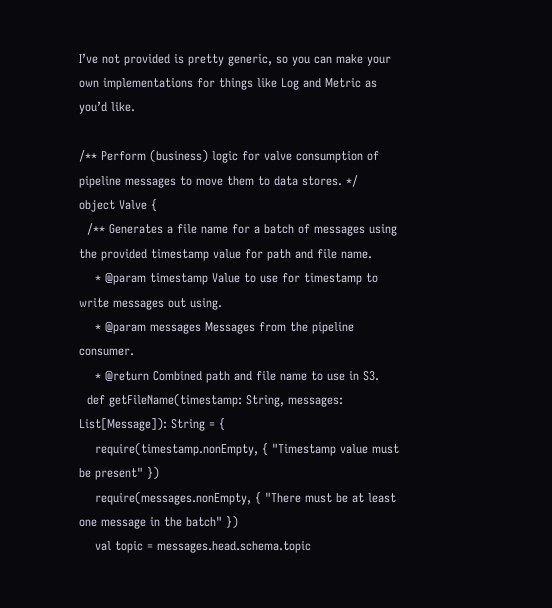I’ve not provided is pretty generic, so you can make your own implementations for things like Log and Metric as you’d like.

/** Perform (business) logic for valve consumption of pipeline messages to move them to data stores. */
object Valve {
  /** Generates a file name for a batch of messages using the provided timestamp value for path and file name.
    * @param timestamp Value to use for timestamp to write messages out using.
    * @param messages Messages from the pipeline consumer.
    * @return Combined path and file name to use in S3.
  def getFileName(timestamp: String, messages: List[Message]): String = {
    require(timestamp.nonEmpty, { "Timestamp value must be present" })
    require(messages.nonEmpty, { "There must be at least one message in the batch" })
    val topic = messages.head.schema.topic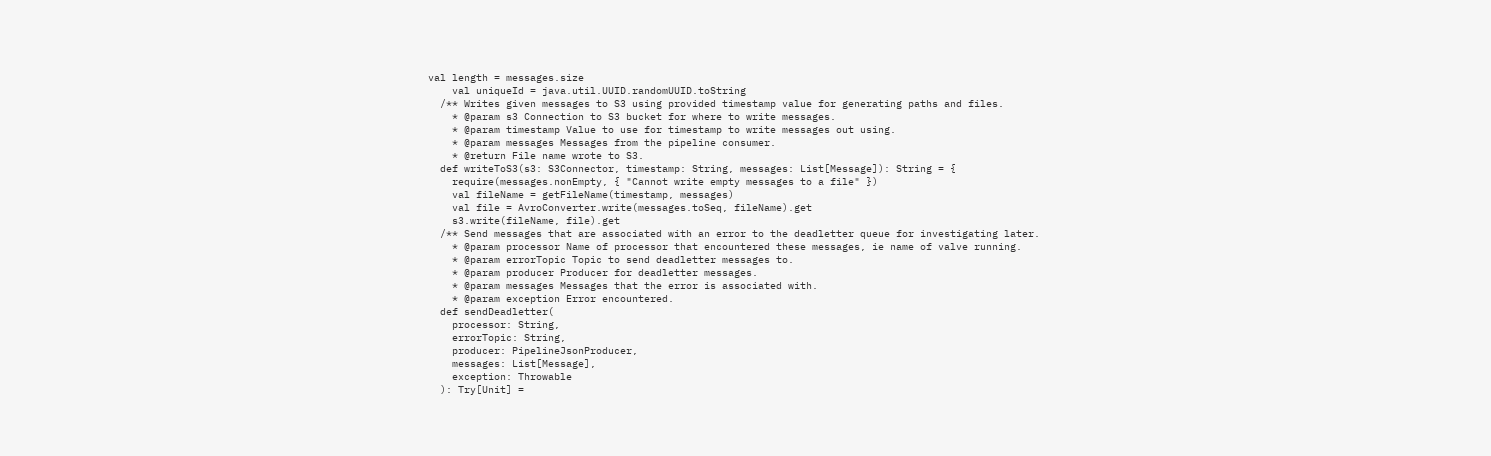val length = messages.size
    val uniqueId = java.util.UUID.randomUUID.toString
  /** Writes given messages to S3 using provided timestamp value for generating paths and files.
    * @param s3 Connection to S3 bucket for where to write messages.
    * @param timestamp Value to use for timestamp to write messages out using.
    * @param messages Messages from the pipeline consumer.
    * @return File name wrote to S3.
  def writeToS3(s3: S3Connector, timestamp: String, messages: List[Message]): String = {
    require(messages.nonEmpty, { "Cannot write empty messages to a file" })
    val fileName = getFileName(timestamp, messages)
    val file = AvroConverter.write(messages.toSeq, fileName).get
    s3.write(fileName, file).get
  /** Send messages that are associated with an error to the deadletter queue for investigating later.
    * @param processor Name of processor that encountered these messages, ie name of valve running.
    * @param errorTopic Topic to send deadletter messages to.
    * @param producer Producer for deadletter messages.
    * @param messages Messages that the error is associated with.
    * @param exception Error encountered.
  def sendDeadletter(
    processor: String,
    errorTopic: String,
    producer: PipelineJsonProducer,
    messages: List[Message],
    exception: Throwable
  ): Try[Unit] =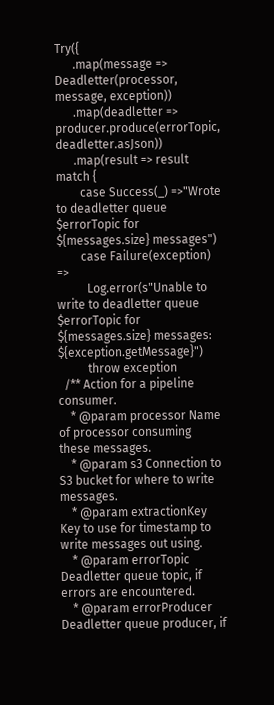Try({
      .map(message => Deadletter(processor, message, exception))
      .map(deadletter => producer.produce(errorTopic, deadletter.asJson))
      .map(result => result match {
        case Success(_) =>"Wrote to deadletter queue $errorTopic for ${messages.size} messages")
        case Failure(exception) =>
          Log.error(s"Unable to write to deadletter queue $errorTopic for ${messages.size} messages: ${exception.getMessage}")
          throw exception
  /** Action for a pipeline consumer.
    * @param processor Name of processor consuming these messages.
    * @param s3 Connection to S3 bucket for where to write messages.
    * @param extractionKey Key to use for timestamp to write messages out using.
    * @param errorTopic Deadletter queue topic, if errors are encountered.
    * @param errorProducer Deadletter queue producer, if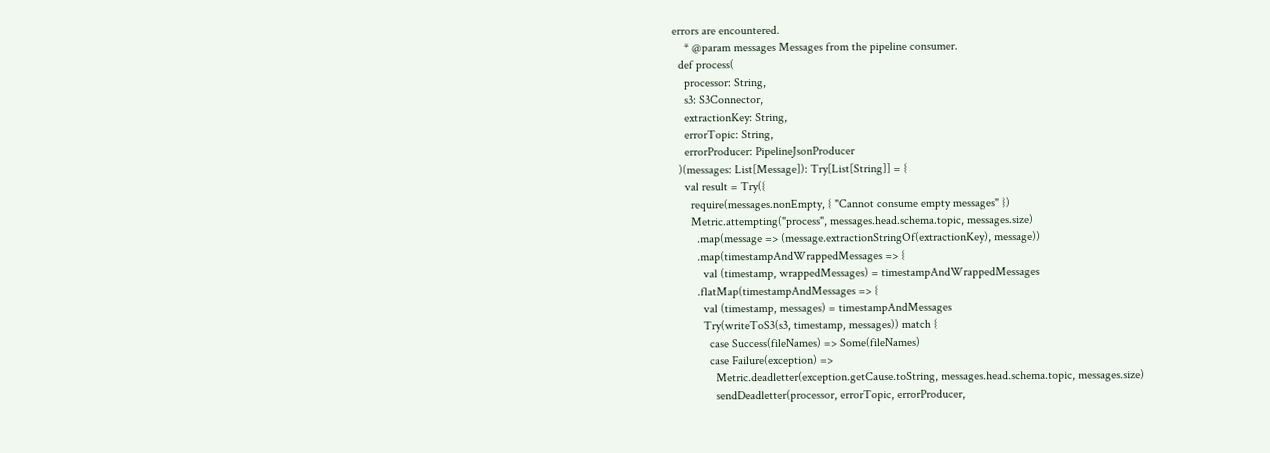errors are encountered.
    * @param messages Messages from the pipeline consumer.
  def process(
    processor: String,
    s3: S3Connector,
    extractionKey: String,
    errorTopic: String,
    errorProducer: PipelineJsonProducer
  )(messages: List[Message]): Try[List[String]] = {
    val result = Try({
      require(messages.nonEmpty, { "Cannot consume empty messages" })
      Metric.attempting("process", messages.head.schema.topic, messages.size)
        .map(message => (message.extractionStringOf(extractionKey), message))
        .map(timestampAndWrappedMessages => {
          val (timestamp, wrappedMessages) = timestampAndWrappedMessages
        .flatMap(timestampAndMessages => {
          val (timestamp, messages) = timestampAndMessages
          Try(writeToS3(s3, timestamp, messages)) match {
            case Success(fileNames) => Some(fileNames)
            case Failure(exception) =>
              Metric.deadletter(exception.getCause.toString, messages.head.schema.topic, messages.size)
              sendDeadletter(processor, errorTopic, errorProducer,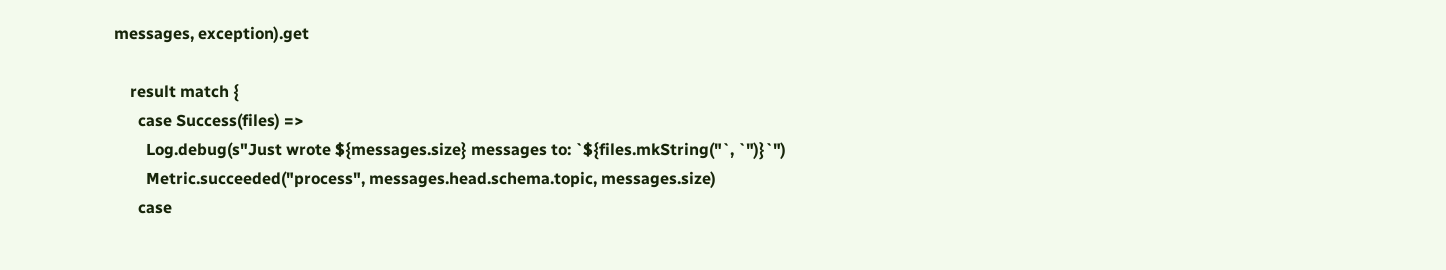messages, exception).get

    result match {
      case Success(files) =>
        Log.debug(s"Just wrote ${messages.size} messages to: `${files.mkString("`, `")}`")
        Metric.succeeded("process", messages.head.schema.topic, messages.size)
      case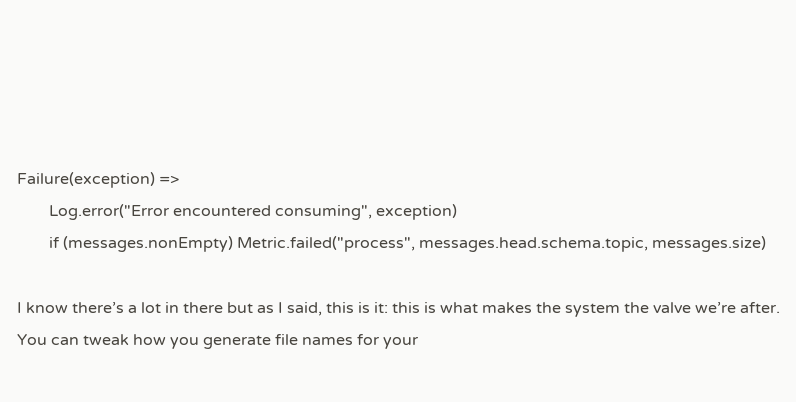Failure(exception) =>
        Log.error("Error encountered consuming", exception)
        if (messages.nonEmpty) Metric.failed("process", messages.head.schema.topic, messages.size)

I know there’s a lot in there but as I said, this is it: this is what makes the system the valve we’re after. You can tweak how you generate file names for your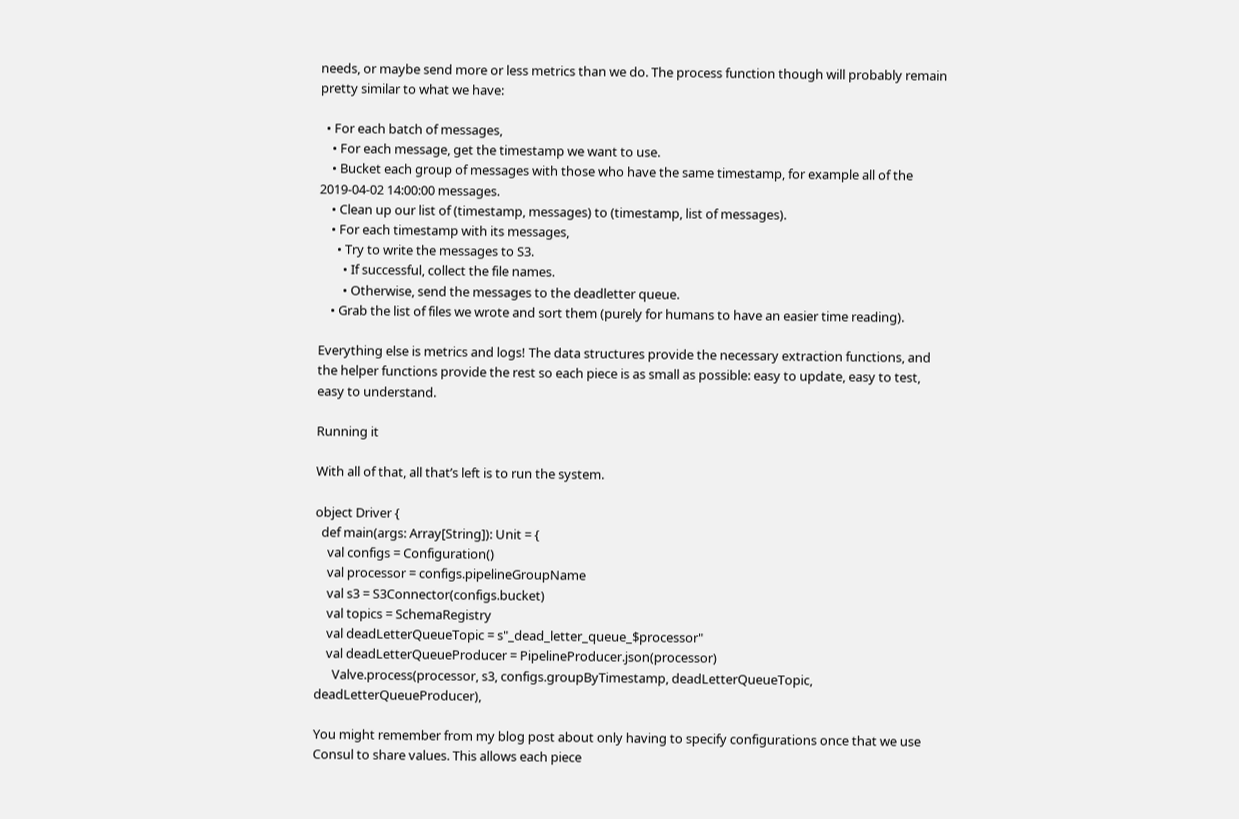needs, or maybe send more or less metrics than we do. The process function though will probably remain pretty similar to what we have:

  • For each batch of messages,
    • For each message, get the timestamp we want to use.
    • Bucket each group of messages with those who have the same timestamp, for example all of the 2019-04-02 14:00:00 messages.
    • Clean up our list of (timestamp, messages) to (timestamp, list of messages).
    • For each timestamp with its messages,
      • Try to write the messages to S3.
        • If successful, collect the file names.
        • Otherwise, send the messages to the deadletter queue.
    • Grab the list of files we wrote and sort them (purely for humans to have an easier time reading).

Everything else is metrics and logs! The data structures provide the necessary extraction functions, and the helper functions provide the rest so each piece is as small as possible: easy to update, easy to test, easy to understand.

Running it

With all of that, all that’s left is to run the system.

object Driver {
  def main(args: Array[String]): Unit = {
    val configs = Configuration()
    val processor = configs.pipelineGroupName
    val s3 = S3Connector(configs.bucket)
    val topics = SchemaRegistry
    val deadLetterQueueTopic = s"_dead_letter_queue_$processor"
    val deadLetterQueueProducer = PipelineProducer.json(processor)
      Valve.process(processor, s3, configs.groupByTimestamp, deadLetterQueueTopic, deadLetterQueueProducer),

You might remember from my blog post about only having to specify configurations once that we use Consul to share values. This allows each piece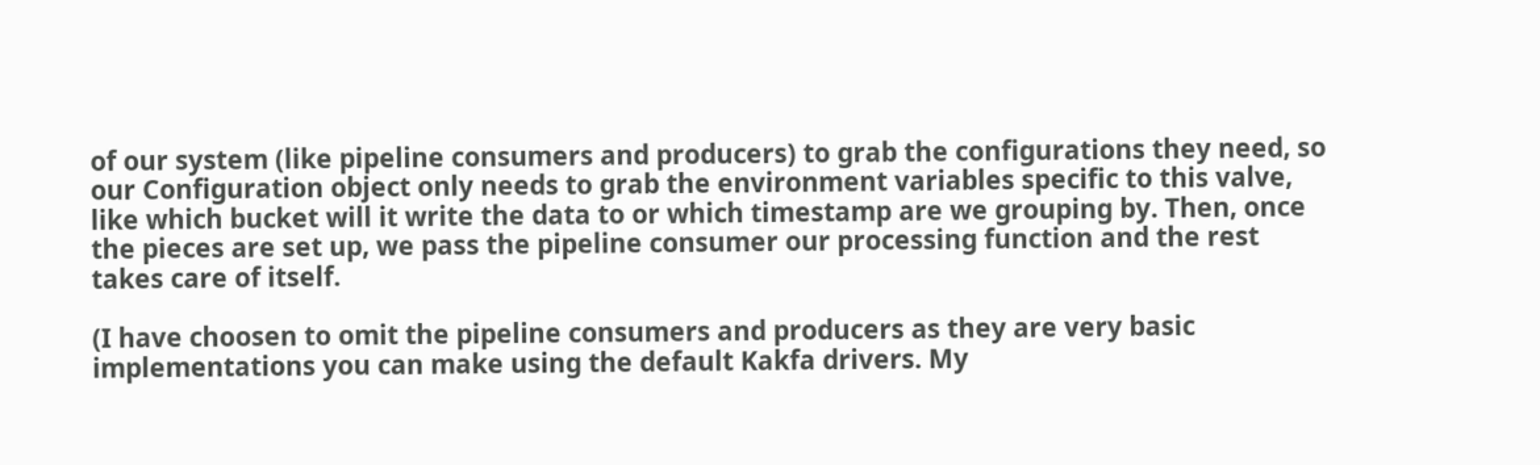of our system (like pipeline consumers and producers) to grab the configurations they need, so our Configuration object only needs to grab the environment variables specific to this valve, like which bucket will it write the data to or which timestamp are we grouping by. Then, once the pieces are set up, we pass the pipeline consumer our processing function and the rest takes care of itself.

(I have choosen to omit the pipeline consumers and producers as they are very basic implementations you can make using the default Kakfa drivers. My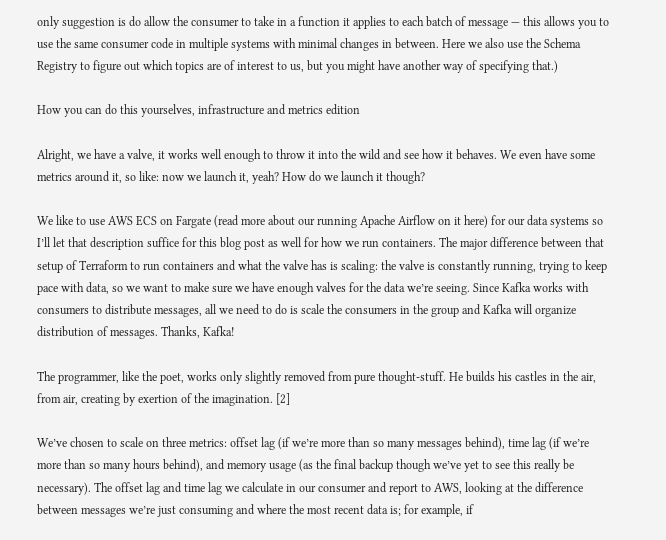only suggestion is do allow the consumer to take in a function it applies to each batch of message — this allows you to use the same consumer code in multiple systems with minimal changes in between. Here we also use the Schema Registry to figure out which topics are of interest to us, but you might have another way of specifying that.)

How you can do this yourselves, infrastructure and metrics edition

Alright, we have a valve, it works well enough to throw it into the wild and see how it behaves. We even have some metrics around it, so like: now we launch it, yeah? How do we launch it though?

We like to use AWS ECS on Fargate (read more about our running Apache Airflow on it here) for our data systems so I’ll let that description suffice for this blog post as well for how we run containers. The major difference between that setup of Terraform to run containers and what the valve has is scaling: the valve is constantly running, trying to keep pace with data, so we want to make sure we have enough valves for the data we’re seeing. Since Kafka works with consumers to distribute messages, all we need to do is scale the consumers in the group and Kafka will organize distribution of messages. Thanks, Kafka!

The programmer, like the poet, works only slightly removed from pure thought-stuff. He builds his castles in the air, from air, creating by exertion of the imagination. [2]

We’ve chosen to scale on three metrics: offset lag (if we’re more than so many messages behind), time lag (if we’re more than so many hours behind), and memory usage (as the final backup though we’ve yet to see this really be necessary). The offset lag and time lag we calculate in our consumer and report to AWS, looking at the difference between messages we’re just consuming and where the most recent data is; for example, if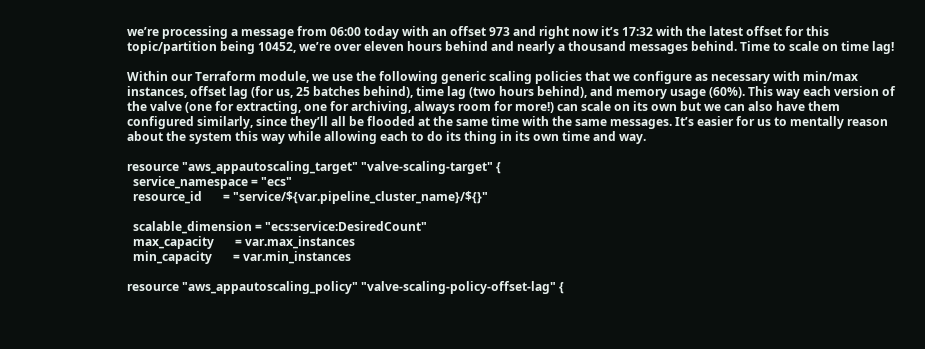we’re processing a message from 06:00 today with an offset 973 and right now it’s 17:32 with the latest offset for this topic/partition being 10452, we’re over eleven hours behind and nearly a thousand messages behind. Time to scale on time lag!

Within our Terraform module, we use the following generic scaling policies that we configure as necessary with min/max instances, offset lag (for us, 25 batches behind), time lag (two hours behind), and memory usage (60%). This way each version of the valve (one for extracting, one for archiving, always room for more!) can scale on its own but we can also have them configured similarly, since they’ll all be flooded at the same time with the same messages. It’s easier for us to mentally reason about the system this way while allowing each to do its thing in its own time and way.

resource "aws_appautoscaling_target" "valve-scaling-target" {
  service_namespace = "ecs"
  resource_id       = "service/${var.pipeline_cluster_name}/${}"

  scalable_dimension = "ecs:service:DesiredCount"
  max_capacity       = var.max_instances
  min_capacity       = var.min_instances

resource "aws_appautoscaling_policy" "valve-scaling-policy-offset-lag" {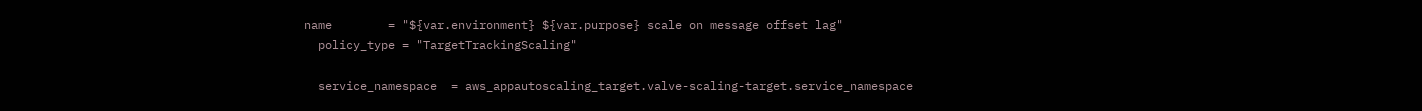name        = "${var.environment} ${var.purpose} scale on message offset lag"
  policy_type = "TargetTrackingScaling"

  service_namespace  = aws_appautoscaling_target.valve-scaling-target.service_namespace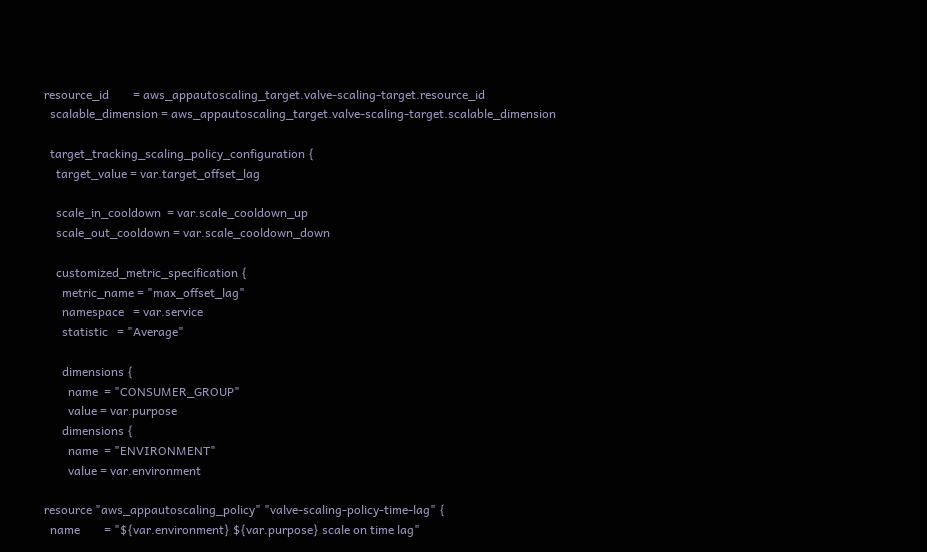resource_id        = aws_appautoscaling_target.valve-scaling-target.resource_id
  scalable_dimension = aws_appautoscaling_target.valve-scaling-target.scalable_dimension

  target_tracking_scaling_policy_configuration {
    target_value = var.target_offset_lag

    scale_in_cooldown  = var.scale_cooldown_up
    scale_out_cooldown = var.scale_cooldown_down

    customized_metric_specification {
      metric_name = "max_offset_lag"
      namespace   = var.service
      statistic   = "Average"

      dimensions {
        name  = "CONSUMER_GROUP"
        value = var.purpose
      dimensions {
        name  = "ENVIRONMENT"
        value = var.environment

resource "aws_appautoscaling_policy" "valve-scaling-policy-time-lag" {
  name        = "${var.environment} ${var.purpose} scale on time lag"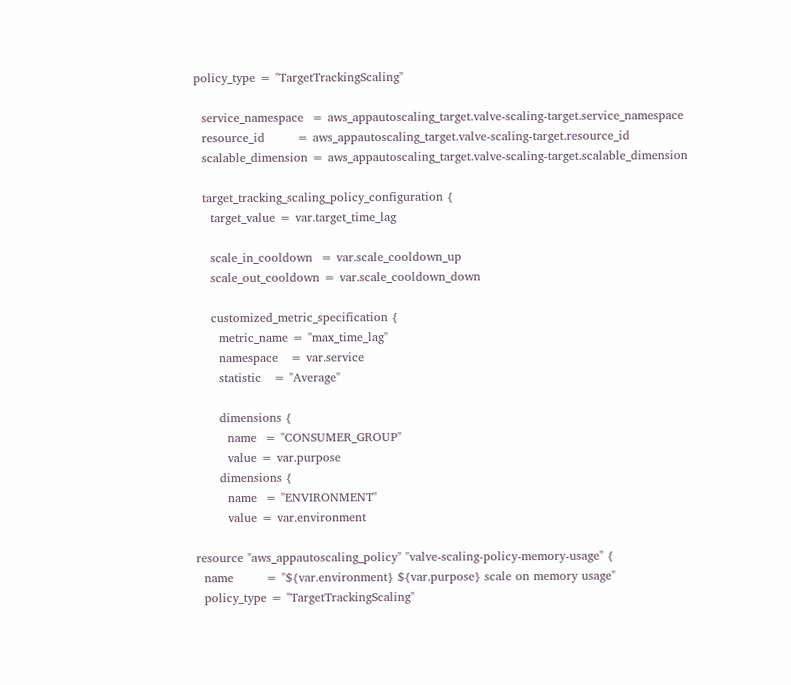policy_type = "TargetTrackingScaling"

  service_namespace  = aws_appautoscaling_target.valve-scaling-target.service_namespace
  resource_id        = aws_appautoscaling_target.valve-scaling-target.resource_id
  scalable_dimension = aws_appautoscaling_target.valve-scaling-target.scalable_dimension

  target_tracking_scaling_policy_configuration {
    target_value = var.target_time_lag

    scale_in_cooldown  = var.scale_cooldown_up
    scale_out_cooldown = var.scale_cooldown_down

    customized_metric_specification {
      metric_name = "max_time_lag"
      namespace   = var.service
      statistic   = "Average"

      dimensions {
        name  = "CONSUMER_GROUP"
        value = var.purpose
      dimensions {
        name  = "ENVIRONMENT"
        value = var.environment

resource "aws_appautoscaling_policy" "valve-scaling-policy-memory-usage" {
  name        = "${var.environment} ${var.purpose} scale on memory usage"
  policy_type = "TargetTrackingScaling"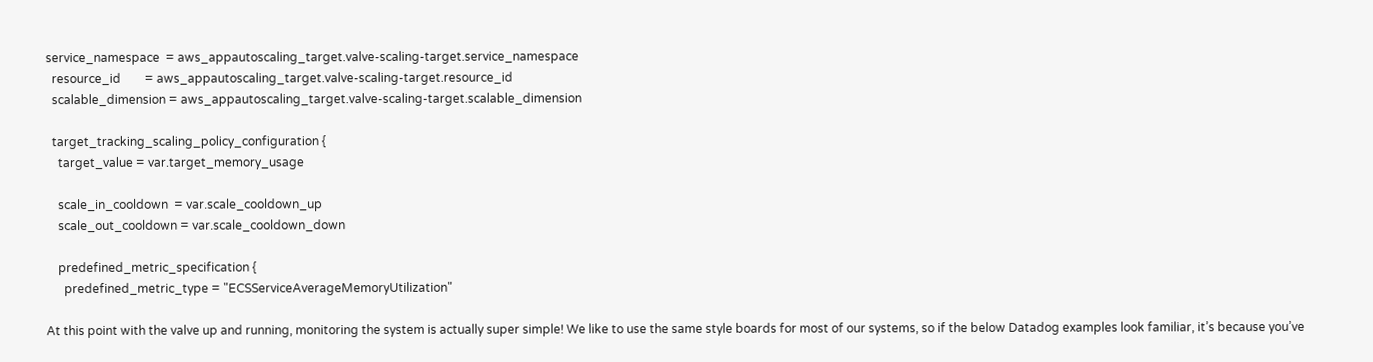service_namespace  = aws_appautoscaling_target.valve-scaling-target.service_namespace
  resource_id        = aws_appautoscaling_target.valve-scaling-target.resource_id
  scalable_dimension = aws_appautoscaling_target.valve-scaling-target.scalable_dimension

  target_tracking_scaling_policy_configuration {
    target_value = var.target_memory_usage

    scale_in_cooldown  = var.scale_cooldown_up
    scale_out_cooldown = var.scale_cooldown_down

    predefined_metric_specification {
      predefined_metric_type = "ECSServiceAverageMemoryUtilization"

At this point with the valve up and running, monitoring the system is actually super simple! We like to use the same style boards for most of our systems, so if the below Datadog examples look familiar, it’s because you’ve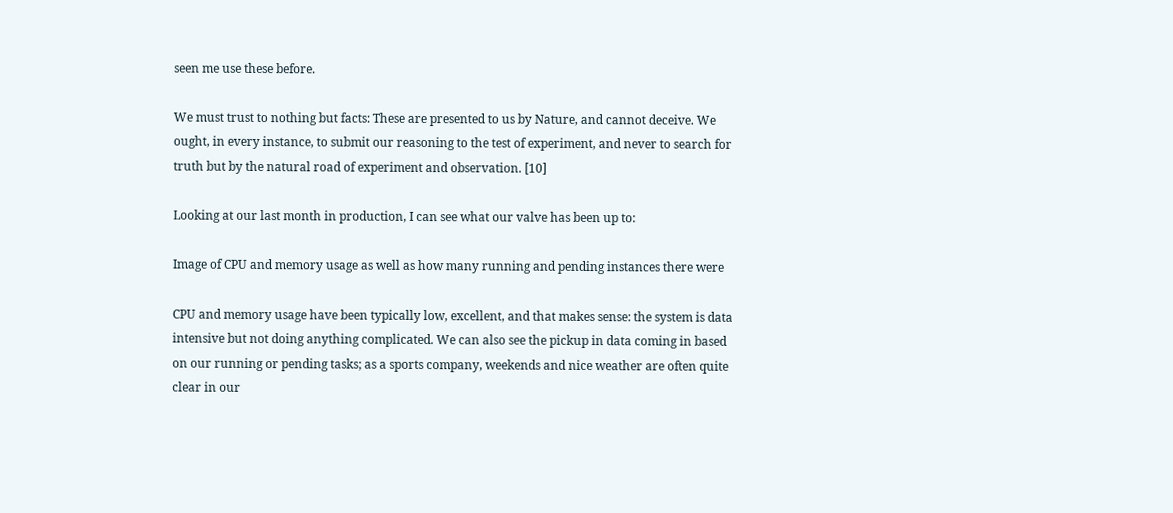seen me use these before.

We must trust to nothing but facts: These are presented to us by Nature, and cannot deceive. We ought, in every instance, to submit our reasoning to the test of experiment, and never to search for truth but by the natural road of experiment and observation. [10]

Looking at our last month in production, I can see what our valve has been up to:

Image of CPU and memory usage as well as how many running and pending instances there were

CPU and memory usage have been typically low, excellent, and that makes sense: the system is data intensive but not doing anything complicated. We can also see the pickup in data coming in based on our running or pending tasks; as a sports company, weekends and nice weather are often quite clear in our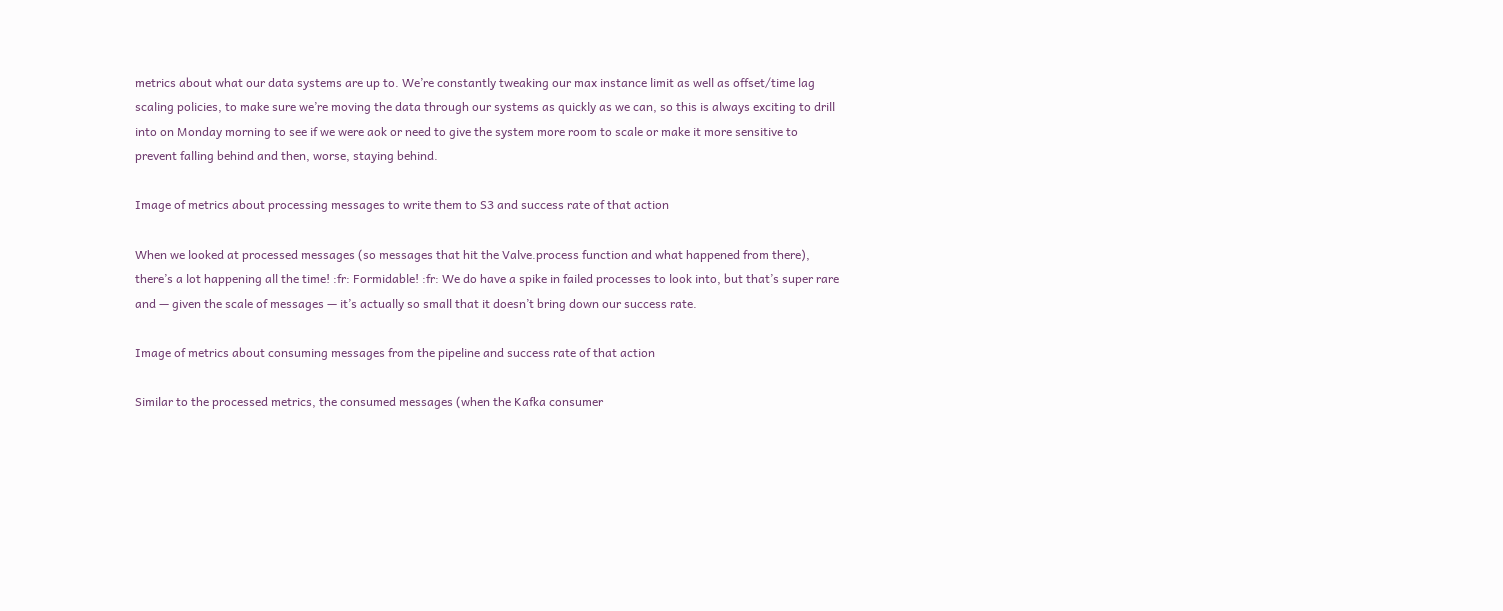metrics about what our data systems are up to. We’re constantly tweaking our max instance limit as well as offset/time lag scaling policies, to make sure we’re moving the data through our systems as quickly as we can, so this is always exciting to drill into on Monday morning to see if we were aok or need to give the system more room to scale or make it more sensitive to prevent falling behind and then, worse, staying behind.

Image of metrics about processing messages to write them to S3 and success rate of that action

When we looked at processed messages (so messages that hit the Valve.process function and what happened from there), there’s a lot happening all the time! :fr: Formidable! :fr: We do have a spike in failed processes to look into, but that’s super rare and — given the scale of messages — it’s actually so small that it doesn’t bring down our success rate.

Image of metrics about consuming messages from the pipeline and success rate of that action

Similar to the processed metrics, the consumed messages (when the Kafka consumer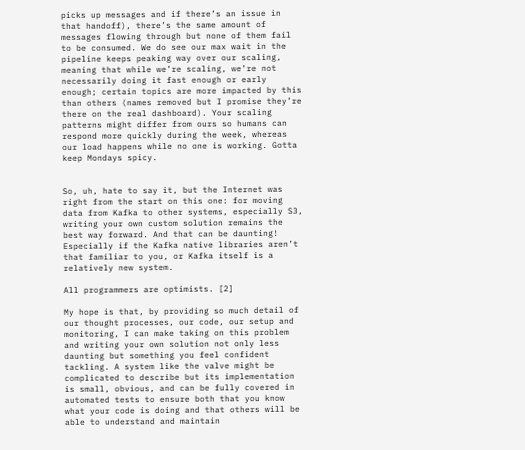picks up messages and if there’s an issue in that handoff), there’s the same amount of messages flowing through but none of them fail to be consumed. We do see our max wait in the pipeline keeps peaking way over our scaling, meaning that while we’re scaling, we’re not necessarily doing it fast enough or early enough; certain topics are more impacted by this than others (names removed but I promise they’re there on the real dashboard). Your scaling patterns might differ from ours so humans can respond more quickly during the week, whereas our load happens while no one is working. Gotta keep Mondays spicy.


So, uh, hate to say it, but the Internet was right from the start on this one: for moving data from Kafka to other systems, especially S3, writing your own custom solution remains the best way forward. And that can be daunting! Especially if the Kafka native libraries aren’t that familiar to you, or Kafka itself is a relatively new system.

All programmers are optimists. [2]

My hope is that, by providing so much detail of our thought processes, our code, our setup and monitoring, I can make taking on this problem and writing your own solution not only less daunting but something you feel confident tackling. A system like the valve might be complicated to describe but its implementation is small, obvious, and can be fully covered in automated tests to ensure both that you know what your code is doing and that others will be able to understand and maintain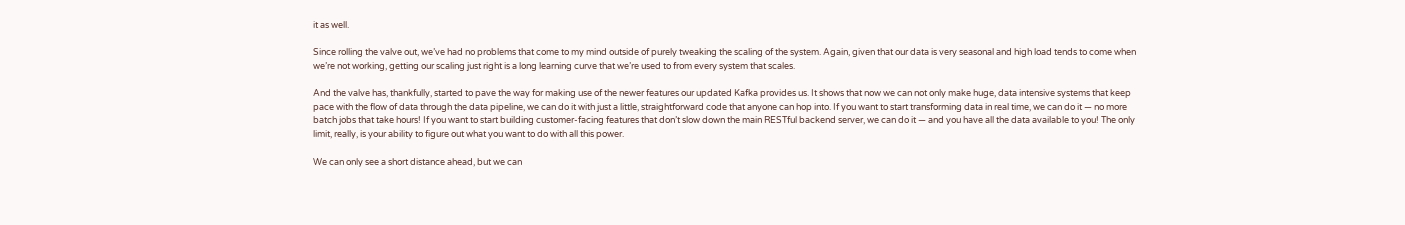it as well.

Since rolling the valve out, we’ve had no problems that come to my mind outside of purely tweaking the scaling of the system. Again, given that our data is very seasonal and high load tends to come when we’re not working, getting our scaling just right is a long learning curve that we’re used to from every system that scales.

And the valve has, thankfully, started to pave the way for making use of the newer features our updated Kafka provides us. It shows that now we can not only make huge, data intensive systems that keep pace with the flow of data through the data pipeline, we can do it with just a little, straightforward code that anyone can hop into. If you want to start transforming data in real time, we can do it — no more batch jobs that take hours! If you want to start building customer-facing features that don’t slow down the main RESTful backend server, we can do it — and you have all the data available to you! The only limit, really, is your ability to figure out what you want to do with all this power.

We can only see a short distance ahead, but we can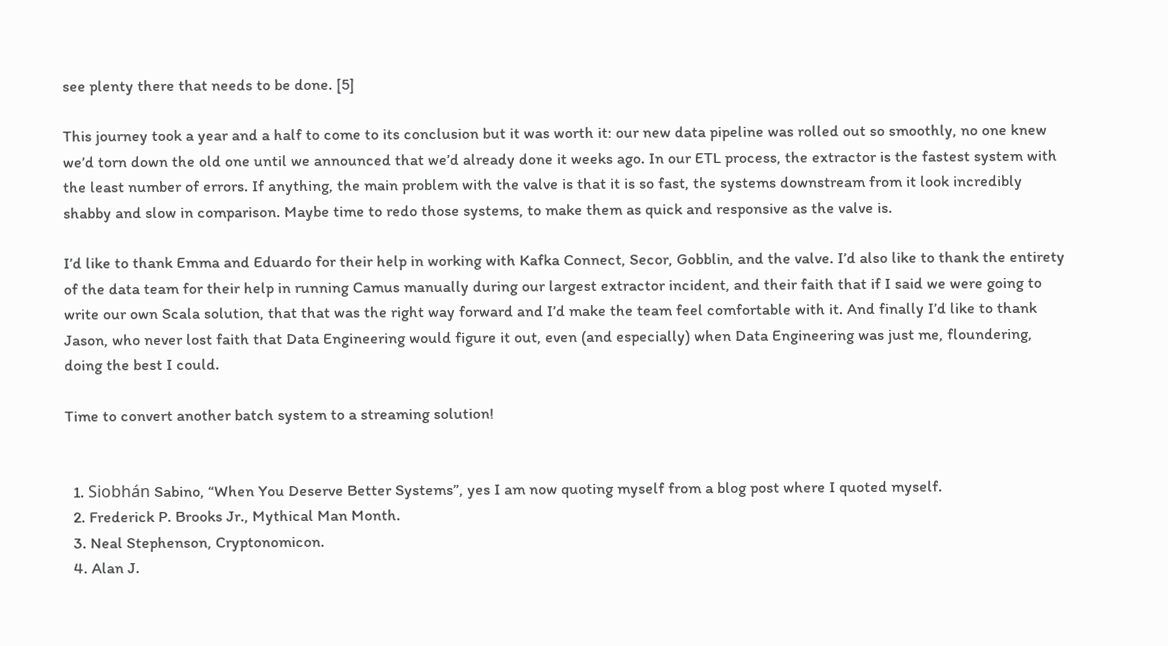see plenty there that needs to be done. [5]

This journey took a year and a half to come to its conclusion but it was worth it: our new data pipeline was rolled out so smoothly, no one knew we’d torn down the old one until we announced that we’d already done it weeks ago. In our ETL process, the extractor is the fastest system with the least number of errors. If anything, the main problem with the valve is that it is so fast, the systems downstream from it look incredibly shabby and slow in comparison. Maybe time to redo those systems, to make them as quick and responsive as the valve is.

I’d like to thank Emma and Eduardo for their help in working with Kafka Connect, Secor, Gobblin, and the valve. I’d also like to thank the entirety of the data team for their help in running Camus manually during our largest extractor incident, and their faith that if I said we were going to write our own Scala solution, that that was the right way forward and I’d make the team feel comfortable with it. And finally I’d like to thank Jason, who never lost faith that Data Engineering would figure it out, even (and especially) when Data Engineering was just me, floundering, doing the best I could.

Time to convert another batch system to a streaming solution!


  1. Siobhán Sabino, “When You Deserve Better Systems”, yes I am now quoting myself from a blog post where I quoted myself.
  2. Frederick P. Brooks Jr., Mythical Man Month.
  3. Neal Stephenson, Cryptonomicon.
  4. Alan J.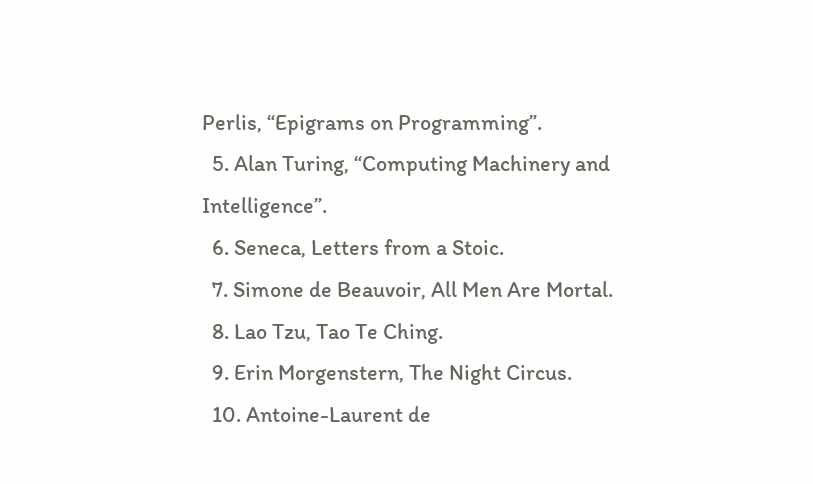Perlis, “Epigrams on Programming”.
  5. Alan Turing, “Computing Machinery and Intelligence”.
  6. Seneca, Letters from a Stoic.
  7. Simone de Beauvoir, All Men Are Mortal.
  8. Lao Tzu, Tao Te Ching.
  9. Erin Morgenstern, The Night Circus.
  10. Antoine-Laurent de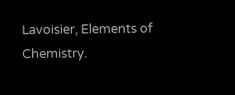Lavoisier, Elements of Chemistry.